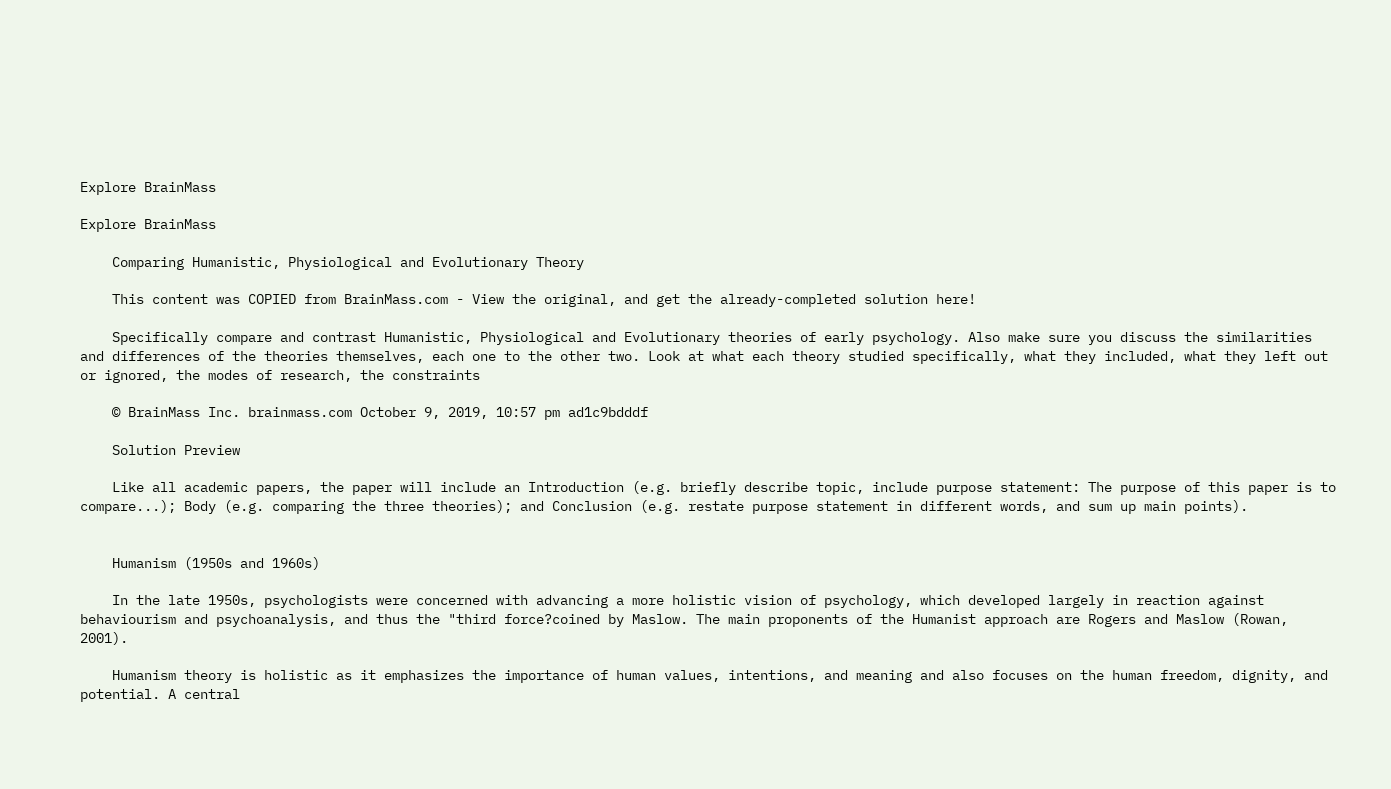Explore BrainMass

Explore BrainMass

    Comparing Humanistic, Physiological and Evolutionary Theory

    This content was COPIED from BrainMass.com - View the original, and get the already-completed solution here!

    Specifically compare and contrast Humanistic, Physiological and Evolutionary theories of early psychology. Also make sure you discuss the similarities and differences of the theories themselves, each one to the other two. Look at what each theory studied specifically, what they included, what they left out or ignored, the modes of research, the constraints

    © BrainMass Inc. brainmass.com October 9, 2019, 10:57 pm ad1c9bdddf

    Solution Preview

    Like all academic papers, the paper will include an Introduction (e.g. briefly describe topic, include purpose statement: The purpose of this paper is to compare...); Body (e.g. comparing the three theories); and Conclusion (e.g. restate purpose statement in different words, and sum up main points).


    Humanism (1950s and 1960s)

    In the late 1950s, psychologists were concerned with advancing a more holistic vision of psychology, which developed largely in reaction against behaviourism and psychoanalysis, and thus the "third force?coined by Maslow. The main proponents of the Humanist approach are Rogers and Maslow (Rowan, 2001).

    Humanism theory is holistic as it emphasizes the importance of human values, intentions, and meaning and also focuses on the human freedom, dignity, and potential. A central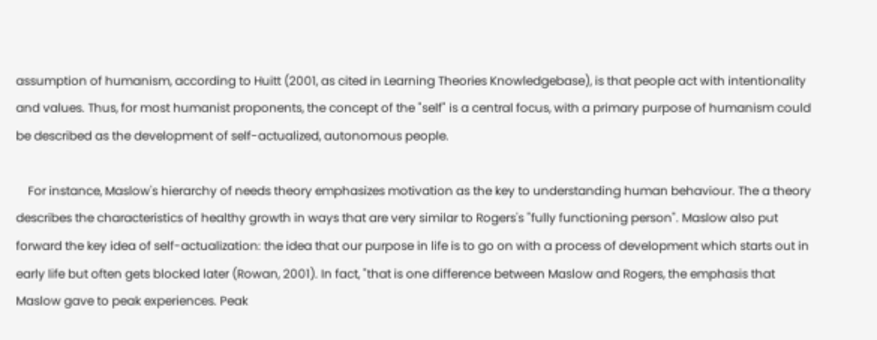assumption of humanism, according to Huitt (2001, as cited in Learning Theories Knowledgebase), is that people act with intentionality and values. Thus, for most humanist proponents, the concept of the "self" is a central focus, with a primary purpose of humanism could be described as the development of self-actualized, autonomous people.

    For instance, Maslow's hierarchy of needs theory emphasizes motivation as the key to understanding human behaviour. The a theory describes the characteristics of healthy growth in ways that are very similar to Rogers's "fully functioning person". Maslow also put forward the key idea of self-actualization: the idea that our purpose in life is to go on with a process of development which starts out in early life but often gets blocked later (Rowan, 2001). In fact, "that is one difference between Maslow and Rogers, the emphasis that Maslow gave to peak experiences. Peak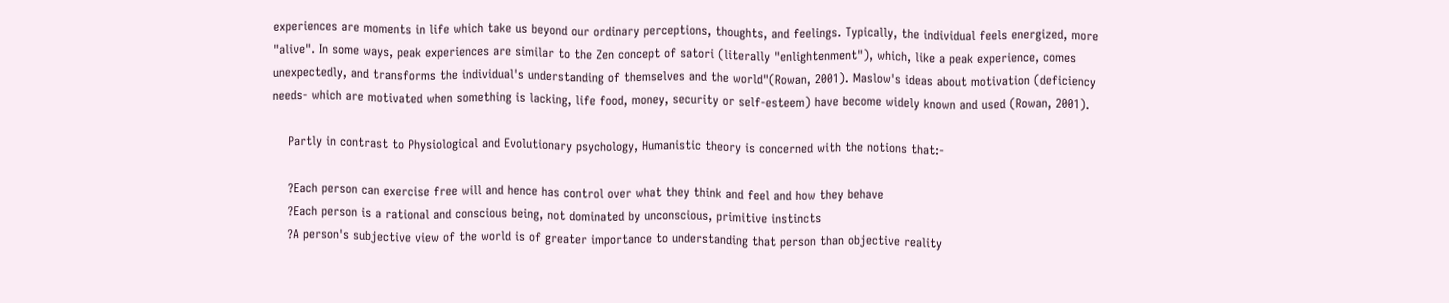experiences are moments in life which take us beyond our ordinary perceptions, thoughts, and feelings. Typically, the individual feels energized, more "alive". In some ways, peak experiences are similar to the Zen concept of satori (literally "enlightenment"), which, like a peak experience, comes unexpectedly, and transforms the individual's understanding of themselves and the world"(Rowan, 2001). Maslow's ideas about motivation (deficiency needs- which are motivated when something is lacking, life food, money, security or self-esteem) have become widely known and used (Rowan, 2001).

    Partly in contrast to Physiological and Evolutionary psychology, Humanistic theory is concerned with the notions that:-

    ?Each person can exercise free will and hence has control over what they think and feel and how they behave
    ?Each person is a rational and conscious being, not dominated by unconscious, primitive instincts
    ?A person's subjective view of the world is of greater importance to understanding that person than objective reality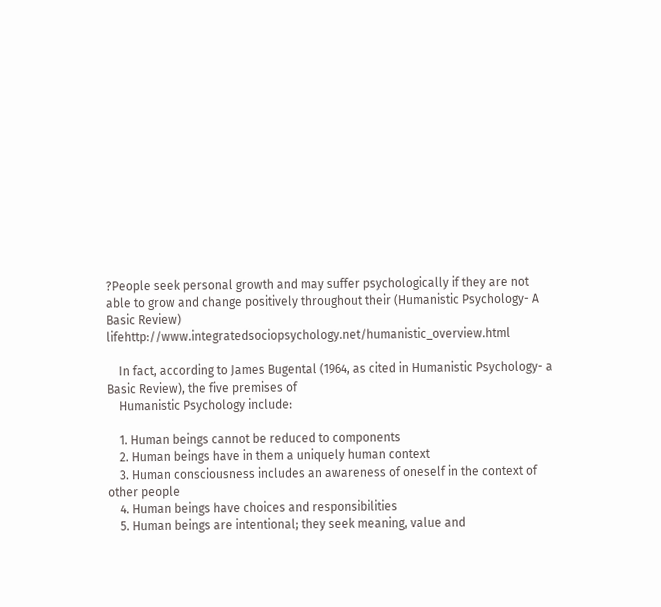?People seek personal growth and may suffer psychologically if they are not able to grow and change positively throughout their (Humanistic Psychology- A Basic Review) lifehttp://www.integratedsociopsychology.net/humanistic_overview.html

    In fact, according to James Bugental (1964, as cited in Humanistic Psychology- a Basic Review), the five premises of
    Humanistic Psychology include:

    1. Human beings cannot be reduced to components
    2. Human beings have in them a uniquely human context
    3. Human consciousness includes an awareness of oneself in the context of other people
    4. Human beings have choices and responsibilities
    5. Human beings are intentional; they seek meaning, value and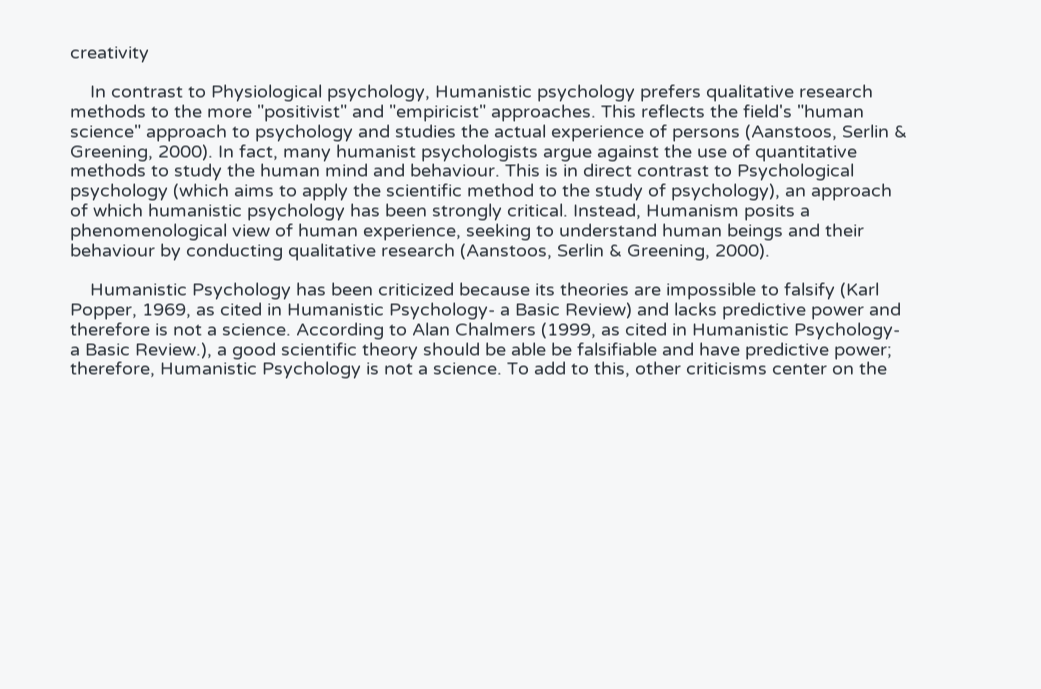creativity

    In contrast to Physiological psychology, Humanistic psychology prefers qualitative research methods to the more "positivist" and "empiricist" approaches. This reflects the field's "human science" approach to psychology and studies the actual experience of persons (Aanstoos, Serlin & Greening, 2000). In fact, many humanist psychologists argue against the use of quantitative methods to study the human mind and behaviour. This is in direct contrast to Psychological psychology (which aims to apply the scientific method to the study of psychology), an approach of which humanistic psychology has been strongly critical. Instead, Humanism posits a phenomenological view of human experience, seeking to understand human beings and their behaviour by conducting qualitative research (Aanstoos, Serlin & Greening, 2000).

    Humanistic Psychology has been criticized because its theories are impossible to falsify (Karl Popper, 1969, as cited in Humanistic Psychology- a Basic Review) and lacks predictive power and therefore is not a science. According to Alan Chalmers (1999, as cited in Humanistic Psychology- a Basic Review.), a good scientific theory should be able be falsifiable and have predictive power; therefore, Humanistic Psychology is not a science. To add to this, other criticisms center on the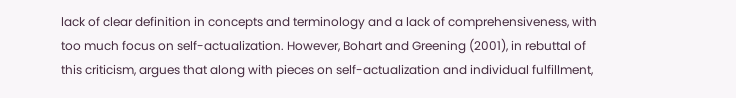lack of clear definition in concepts and terminology and a lack of comprehensiveness, with too much focus on self-actualization. However, Bohart and Greening (2001), in rebuttal of this criticism, argues that along with pieces on self-actualization and individual fulfillment,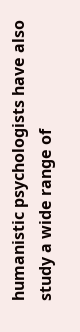humanistic psychologists have also study a wide range of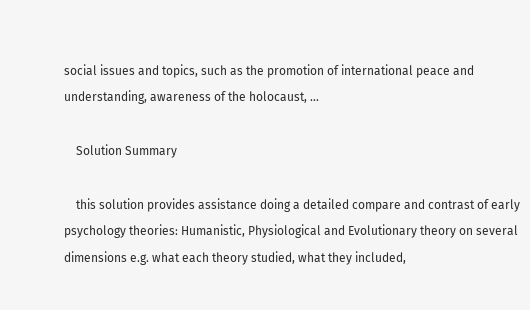social issues and topics, such as the promotion of international peace and understanding, awareness of the holocaust, ...

    Solution Summary

    this solution provides assistance doing a detailed compare and contrast of early psychology theories: Humanistic, Physiological and Evolutionary theory on several dimensions e.g. what each theory studied, what they included,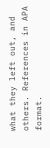what they left out, and others. References in APA format.